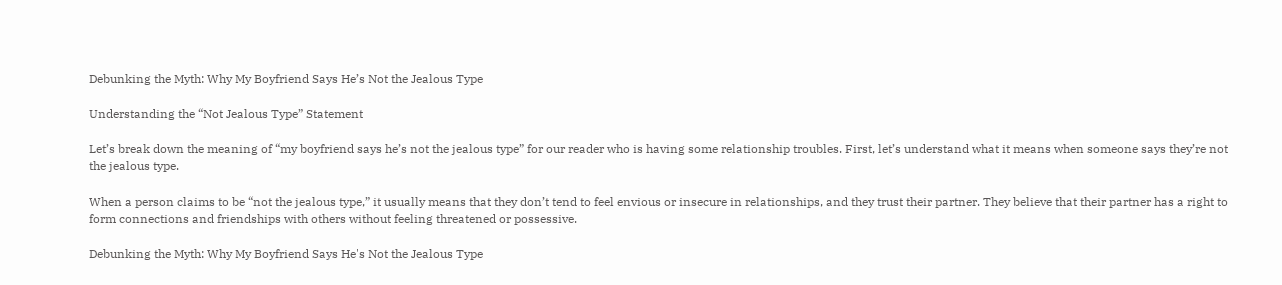Debunking the Myth: Why My Boyfriend Says He’s Not the Jealous Type

Understanding the “Not Jealous Type” Statement

Let’s break down the meaning of “my boyfriend says he’s not the jealous type” for our reader who is having some relationship troubles. First, let’s understand what it means when someone says they’re not the jealous type.

When a person claims to be “not the jealous type,” it usually means that they don’t tend to feel envious or insecure in relationships, and they trust their partner. They believe that their partner has a right to form connections and friendships with others without feeling threatened or possessive.

Debunking the Myth: Why My Boyfriend Says He's Not the Jealous Type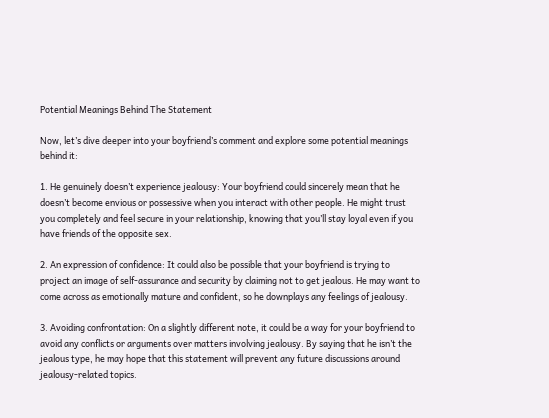Potential Meanings Behind The Statement

Now, let’s dive deeper into your boyfriend’s comment and explore some potential meanings behind it:

1. He genuinely doesn’t experience jealousy: Your boyfriend could sincerely mean that he doesn’t become envious or possessive when you interact with other people. He might trust you completely and feel secure in your relationship, knowing that you’ll stay loyal even if you have friends of the opposite sex.

2. An expression of confidence: It could also be possible that your boyfriend is trying to project an image of self-assurance and security by claiming not to get jealous. He may want to come across as emotionally mature and confident, so he downplays any feelings of jealousy.

3. Avoiding confrontation: On a slightly different note, it could be a way for your boyfriend to avoid any conflicts or arguments over matters involving jealousy. By saying that he isn’t the jealous type, he may hope that this statement will prevent any future discussions around jealousy-related topics.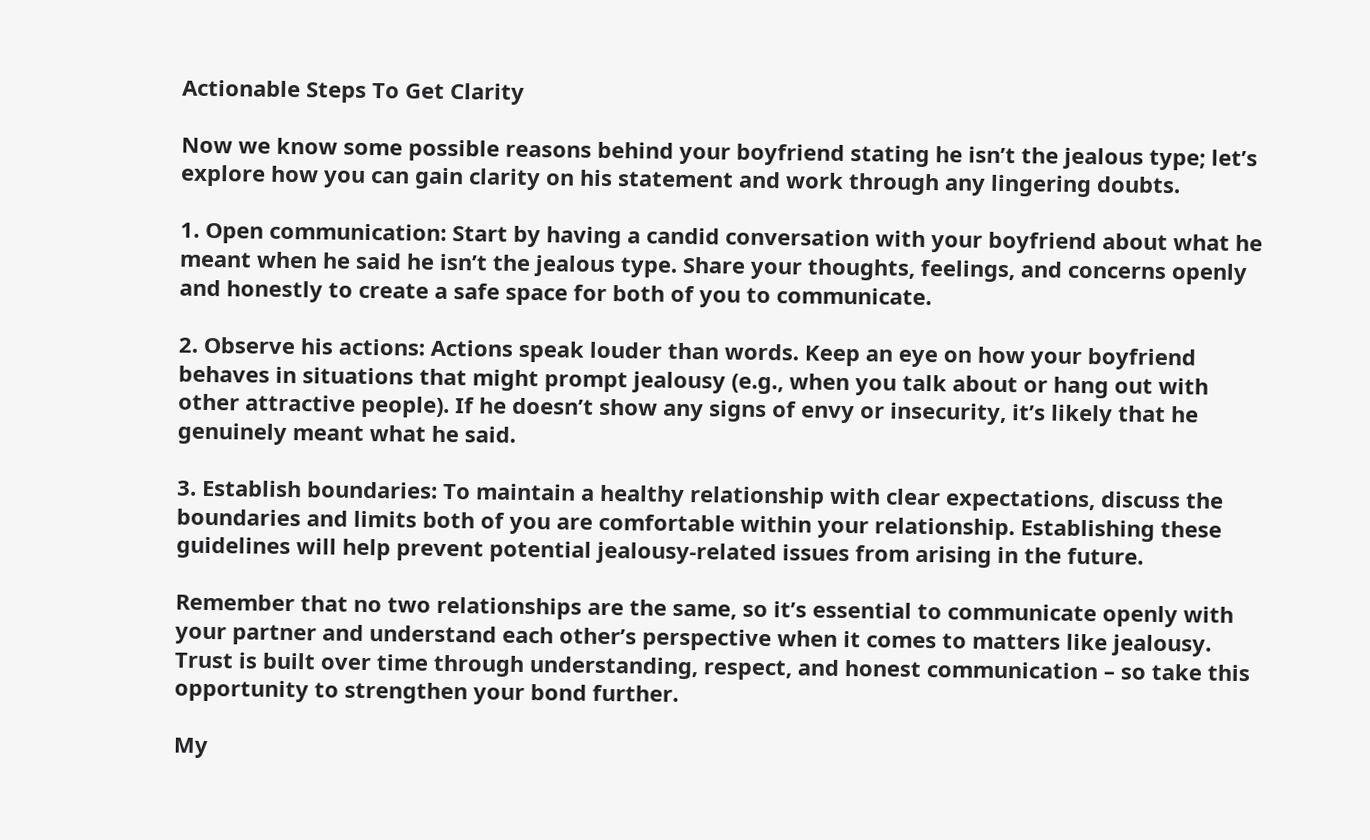Actionable Steps To Get Clarity

Now we know some possible reasons behind your boyfriend stating he isn’t the jealous type; let’s explore how you can gain clarity on his statement and work through any lingering doubts.

1. Open communication: Start by having a candid conversation with your boyfriend about what he meant when he said he isn’t the jealous type. Share your thoughts, feelings, and concerns openly and honestly to create a safe space for both of you to communicate.

2. Observe his actions: Actions speak louder than words. Keep an eye on how your boyfriend behaves in situations that might prompt jealousy (e.g., when you talk about or hang out with other attractive people). If he doesn’t show any signs of envy or insecurity, it’s likely that he genuinely meant what he said.

3. Establish boundaries: To maintain a healthy relationship with clear expectations, discuss the boundaries and limits both of you are comfortable within your relationship. Establishing these guidelines will help prevent potential jealousy-related issues from arising in the future.

Remember that no two relationships are the same, so it’s essential to communicate openly with your partner and understand each other’s perspective when it comes to matters like jealousy. Trust is built over time through understanding, respect, and honest communication – so take this opportunity to strengthen your bond further.

My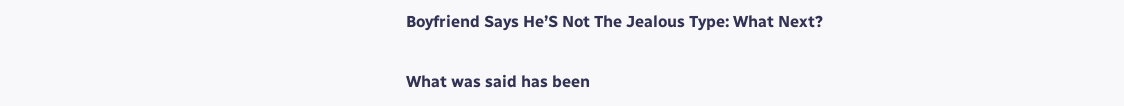Boyfriend Says He’S Not The Jealous Type: What Next?

What was said has been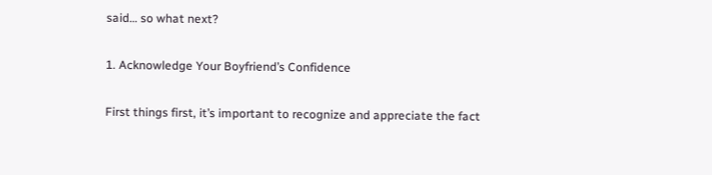said… so what next?

1. Acknowledge Your Boyfriend’s Confidence

First things first, it’s important to recognize and appreciate the fact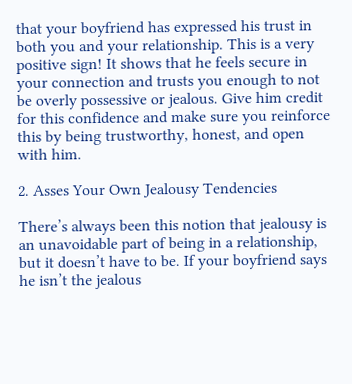that your boyfriend has expressed his trust in both you and your relationship. This is a very positive sign! It shows that he feels secure in your connection and trusts you enough to not be overly possessive or jealous. Give him credit for this confidence and make sure you reinforce this by being trustworthy, honest, and open with him.

2. Asses Your Own Jealousy Tendencies

There’s always been this notion that jealousy is an unavoidable part of being in a relationship, but it doesn’t have to be. If your boyfriend says he isn’t the jealous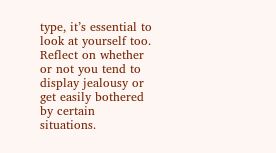type, it’s essential to look at yourself too. Reflect on whether or not you tend to display jealousy or get easily bothered by certain situations.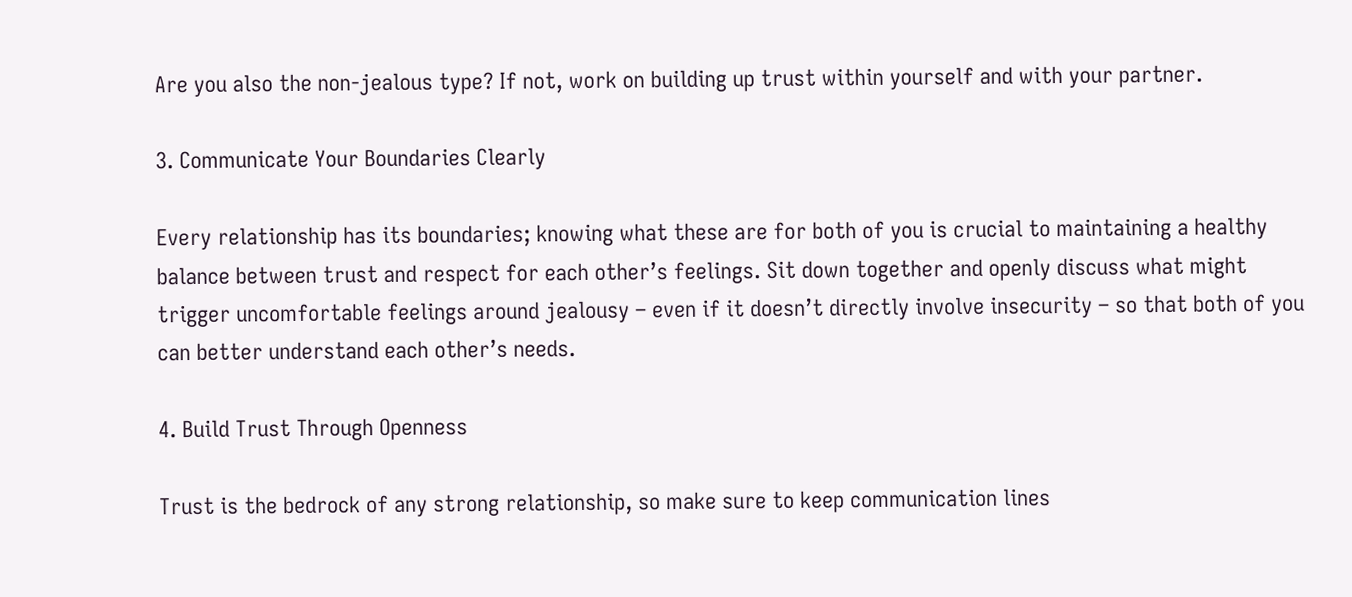Are you also the non-jealous type? If not, work on building up trust within yourself and with your partner.

3. Communicate Your Boundaries Clearly

Every relationship has its boundaries; knowing what these are for both of you is crucial to maintaining a healthy balance between trust and respect for each other’s feelings. Sit down together and openly discuss what might trigger uncomfortable feelings around jealousy – even if it doesn’t directly involve insecurity – so that both of you can better understand each other’s needs.

4. Build Trust Through Openness

Trust is the bedrock of any strong relationship, so make sure to keep communication lines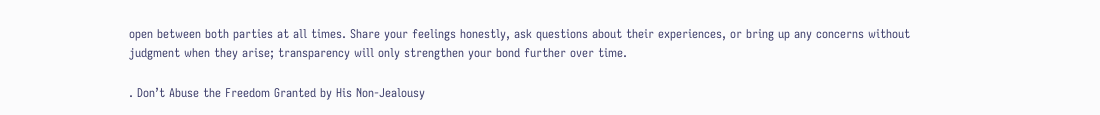open between both parties at all times. Share your feelings honestly, ask questions about their experiences, or bring up any concerns without judgment when they arise; transparency will only strengthen your bond further over time.

. Don’t Abuse the Freedom Granted by His Non-Jealousy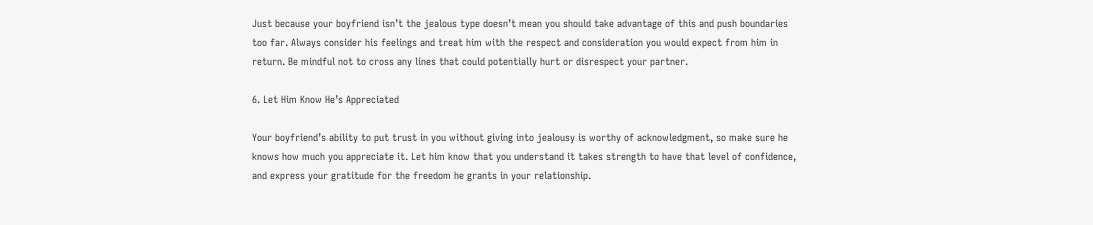Just because your boyfriend isn’t the jealous type doesn’t mean you should take advantage of this and push boundaries too far. Always consider his feelings and treat him with the respect and consideration you would expect from him in return. Be mindful not to cross any lines that could potentially hurt or disrespect your partner.

6. Let Him Know He’s Appreciated

Your boyfriend’s ability to put trust in you without giving into jealousy is worthy of acknowledgment, so make sure he knows how much you appreciate it. Let him know that you understand it takes strength to have that level of confidence, and express your gratitude for the freedom he grants in your relationship.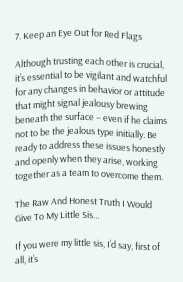7. Keep an Eye Out for Red Flags

Although trusting each other is crucial, it’s essential to be vigilant and watchful for any changes in behavior or attitude that might signal jealousy brewing beneath the surface – even if he claims not to be the jealous type initially. Be ready to address these issues honestly and openly when they arise, working together as a team to overcome them.

The Raw And Honest Truth I Would Give To My Little Sis…

If you were my little sis, I’d say, first of all, it’s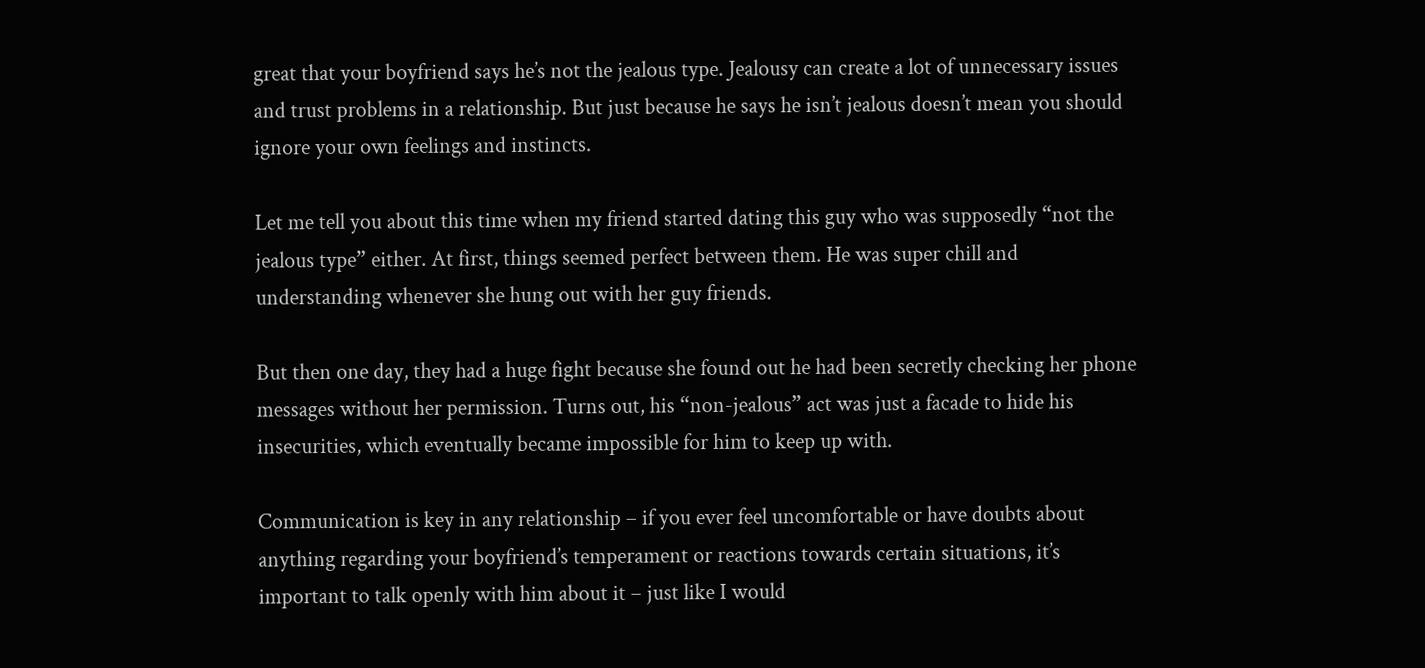great that your boyfriend says he’s not the jealous type. Jealousy can create a lot of unnecessary issues and trust problems in a relationship. But just because he says he isn’t jealous doesn’t mean you should ignore your own feelings and instincts.

Let me tell you about this time when my friend started dating this guy who was supposedly “not the jealous type” either. At first, things seemed perfect between them. He was super chill and understanding whenever she hung out with her guy friends.

But then one day, they had a huge fight because she found out he had been secretly checking her phone messages without her permission. Turns out, his “non-jealous” act was just a facade to hide his insecurities, which eventually became impossible for him to keep up with.

Communication is key in any relationship – if you ever feel uncomfortable or have doubts about anything regarding your boyfriend’s temperament or reactions towards certain situations, it’s important to talk openly with him about it – just like I would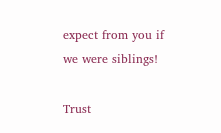expect from you if we were siblings!

Trust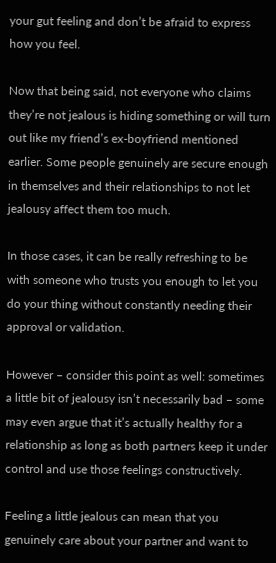your gut feeling and don’t be afraid to express how you feel.

Now that being said, not everyone who claims they’re not jealous is hiding something or will turn out like my friend’s ex-boyfriend mentioned earlier. Some people genuinely are secure enough in themselves and their relationships to not let jealousy affect them too much.

In those cases, it can be really refreshing to be with someone who trusts you enough to let you do your thing without constantly needing their approval or validation.

However – consider this point as well: sometimes a little bit of jealousy isn’t necessarily bad – some may even argue that it’s actually healthy for a relationship as long as both partners keep it under control and use those feelings constructively.

Feeling a little jealous can mean that you genuinely care about your partner and want to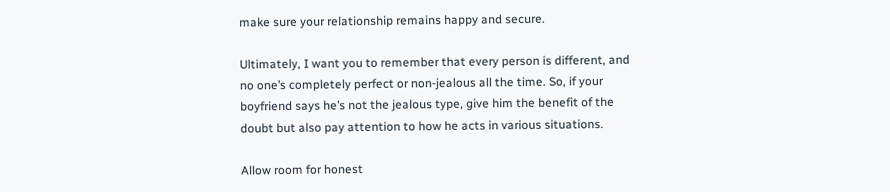make sure your relationship remains happy and secure.

Ultimately, I want you to remember that every person is different, and no one’s completely perfect or non-jealous all the time. So, if your boyfriend says he’s not the jealous type, give him the benefit of the doubt but also pay attention to how he acts in various situations.

Allow room for honest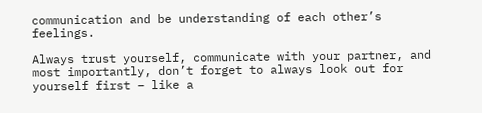communication and be understanding of each other’s feelings.

Always trust yourself, communicate with your partner, and most importantly, don’t forget to always look out for yourself first – like a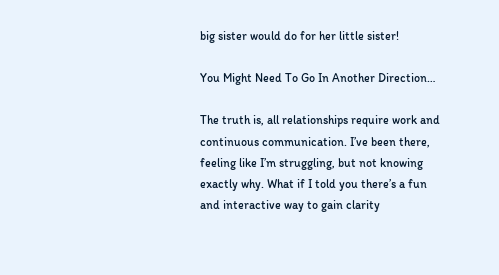big sister would do for her little sister!

You Might Need To Go In Another Direction…

The truth is, all relationships require work and continuous communication. I’ve been there, feeling like I’m struggling, but not knowing exactly why. What if I told you there’s a fun and interactive way to gain clarity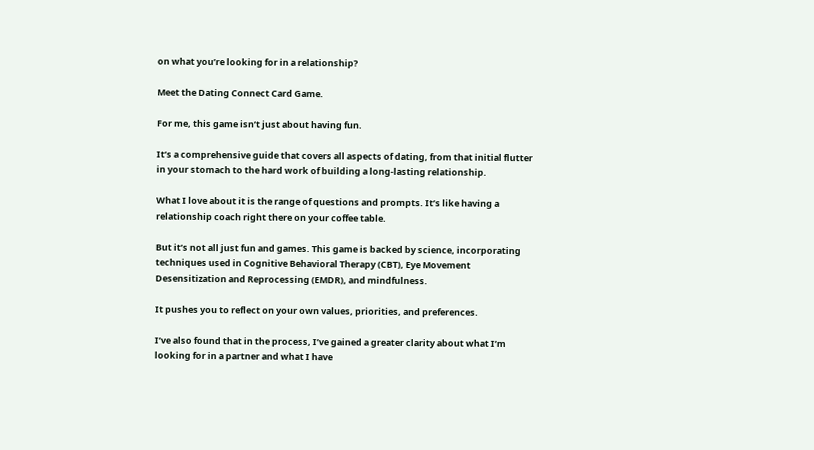on what you’re looking for in a relationship?

Meet the Dating Connect Card Game.

For me, this game isn’t just about having fun.

It’s a comprehensive guide that covers all aspects of dating, from that initial flutter in your stomach to the hard work of building a long-lasting relationship.

What I love about it is the range of questions and prompts. It’s like having a relationship coach right there on your coffee table.

But it’s not all just fun and games. This game is backed by science, incorporating techniques used in Cognitive Behavioral Therapy (CBT), Eye Movement Desensitization and Reprocessing (EMDR), and mindfulness.

It pushes you to reflect on your own values, priorities, and preferences.

I’ve also found that in the process, I’ve gained a greater clarity about what I’m looking for in a partner and what I have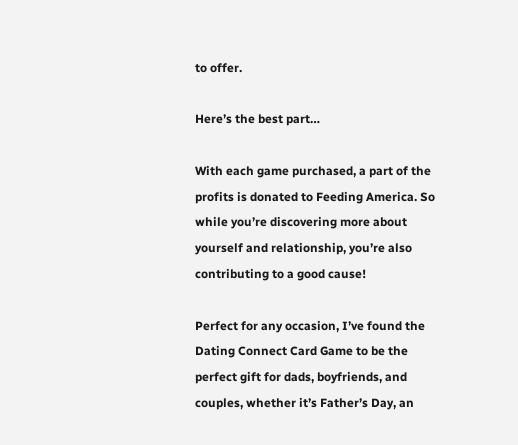to offer.

Here’s the best part…

With each game purchased, a part of the profits is donated to Feeding America. So while you’re discovering more about yourself and relationship, you’re also contributing to a good cause!

Perfect for any occasion, I’ve found the Dating Connect Card Game to be the perfect gift for dads, boyfriends, and couples, whether it’s Father’s Day, an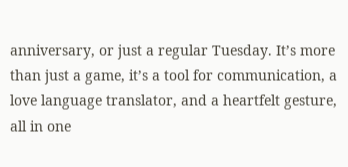anniversary, or just a regular Tuesday. It’s more than just a game, it’s a tool for communication, a love language translator, and a heartfelt gesture, all in one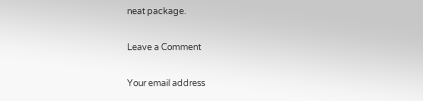neat package.

Leave a Comment

Your email address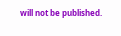will not be published.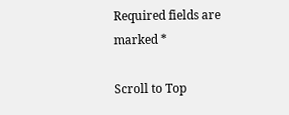Required fields are marked *

Scroll to Top